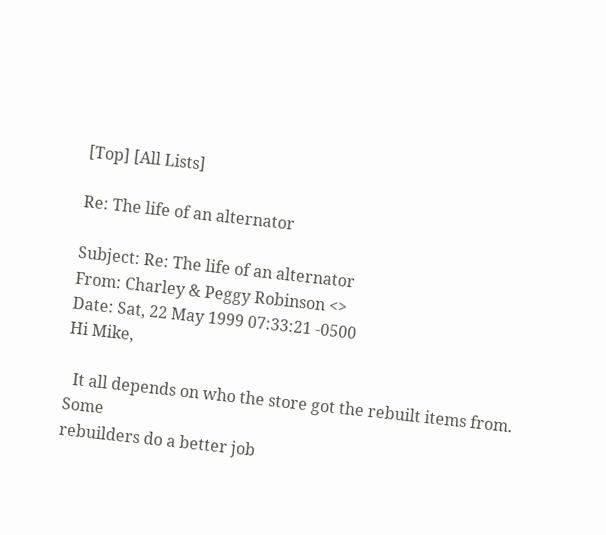[Top] [All Lists]

Re: The life of an alternator

Subject: Re: The life of an alternator
From: Charley & Peggy Robinson <>
Date: Sat, 22 May 1999 07:33:21 -0500
Hi Mike,

  It all depends on who the store got the rebuilt items from.  Some
rebuilders do a better job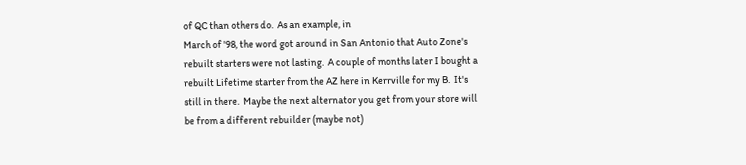of QC than others do.  As an example, in
March of '98, the word got around in San Antonio that Auto Zone's
rebuilt starters were not lasting.  A couple of months later I bought a
rebuilt Lifetime starter from the AZ here in Kerrville for my B.  It's
still in there.  Maybe the next alternator you get from your store will
be from a different rebuilder (maybe not)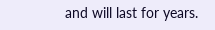and will last for years.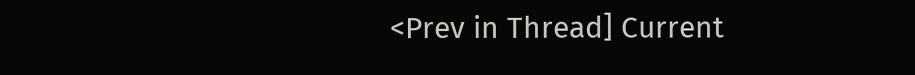<Prev in Thread] Current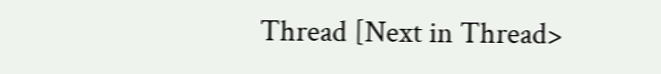Thread [Next in Thread>